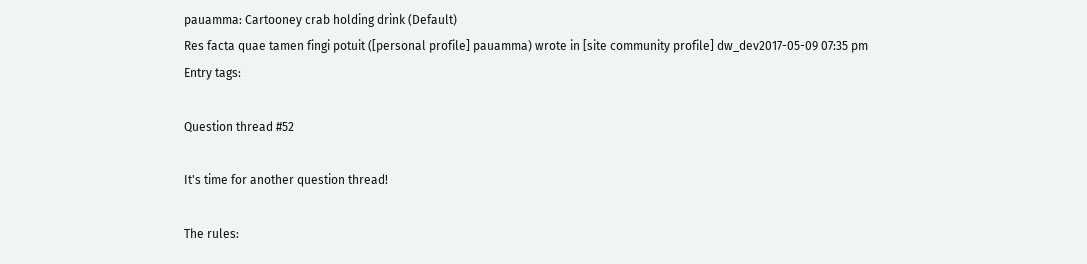pauamma: Cartooney crab holding drink (Default)
Res facta quae tamen fingi potuit ([personal profile] pauamma) wrote in [site community profile] dw_dev2017-05-09 07:35 pm
Entry tags:

Question thread #52

It's time for another question thread!

The rules: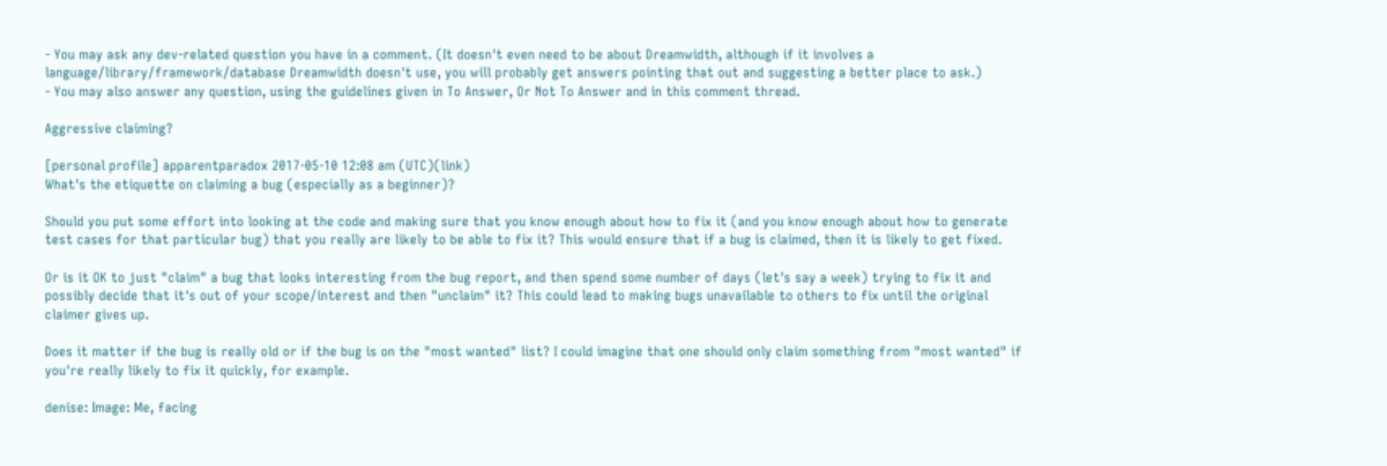- You may ask any dev-related question you have in a comment. (It doesn't even need to be about Dreamwidth, although if it involves a language/library/framework/database Dreamwidth doesn't use, you will probably get answers pointing that out and suggesting a better place to ask.)
- You may also answer any question, using the guidelines given in To Answer, Or Not To Answer and in this comment thread.

Aggressive claiming?

[personal profile] apparentparadox 2017-05-10 12:08 am (UTC)(link)
What's the etiquette on claiming a bug (especially as a beginner)?

Should you put some effort into looking at the code and making sure that you know enough about how to fix it (and you know enough about how to generate test cases for that particular bug) that you really are likely to be able to fix it? This would ensure that if a bug is claimed, then it is likely to get fixed.

Or is it OK to just "claim" a bug that looks interesting from the bug report, and then spend some number of days (let's say a week) trying to fix it and possibly decide that it's out of your scope/interest and then "unclaim" it? This could lead to making bugs unavailable to others to fix until the original claimer gives up.

Does it matter if the bug is really old or if the bug is on the "most wanted" list? I could imagine that one should only claim something from "most wanted" if you're really likely to fix it quickly, for example.

denise: Image: Me, facing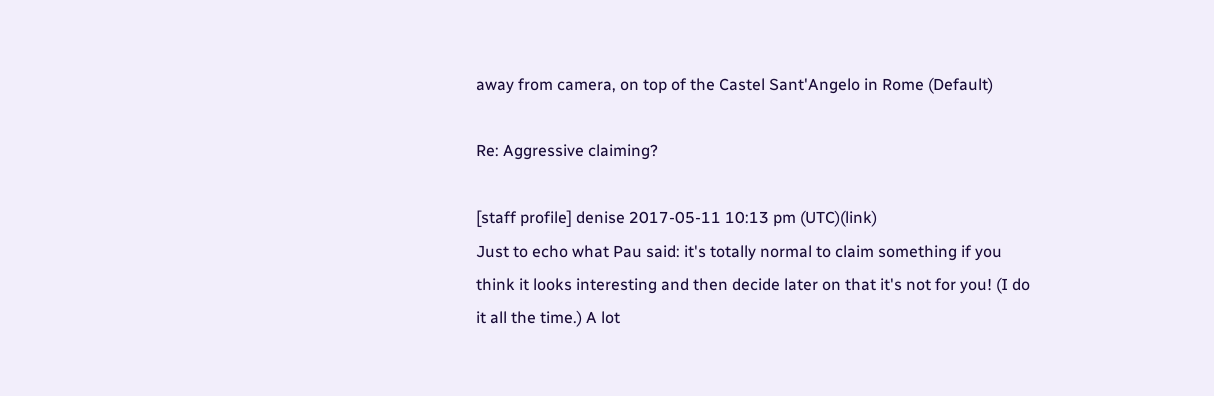away from camera, on top of the Castel Sant'Angelo in Rome (Default)

Re: Aggressive claiming?

[staff profile] denise 2017-05-11 10:13 pm (UTC)(link)
Just to echo what Pau said: it's totally normal to claim something if you think it looks interesting and then decide later on that it's not for you! (I do it all the time.) A lot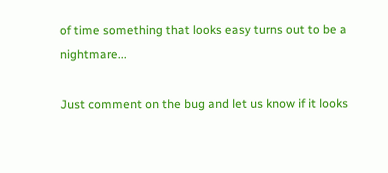of time something that looks easy turns out to be a nightmare...

Just comment on the bug and let us know if it looks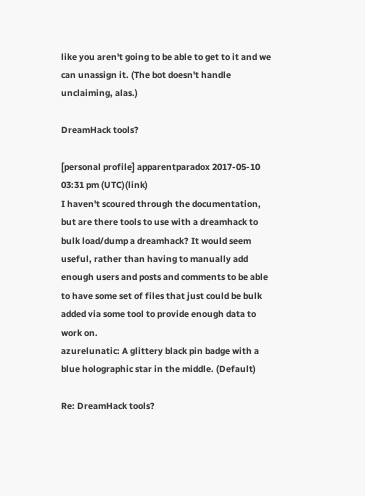like you aren't going to be able to get to it and we can unassign it. (The bot doesn't handle unclaiming, alas.)

DreamHack tools?

[personal profile] apparentparadox 2017-05-10 03:31 pm (UTC)(link)
I haven't scoured through the documentation, but are there tools to use with a dreamhack to bulk load/dump a dreamhack? It would seem useful, rather than having to manually add enough users and posts and comments to be able to have some set of files that just could be bulk added via some tool to provide enough data to work on.
azurelunatic: A glittery black pin badge with a blue holographic star in the middle. (Default)

Re: DreamHack tools?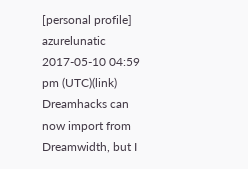[personal profile] azurelunatic 2017-05-10 04:59 pm (UTC)(link)
Dreamhacks can now import from Dreamwidth, but I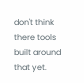don't think there tools built around that yet.